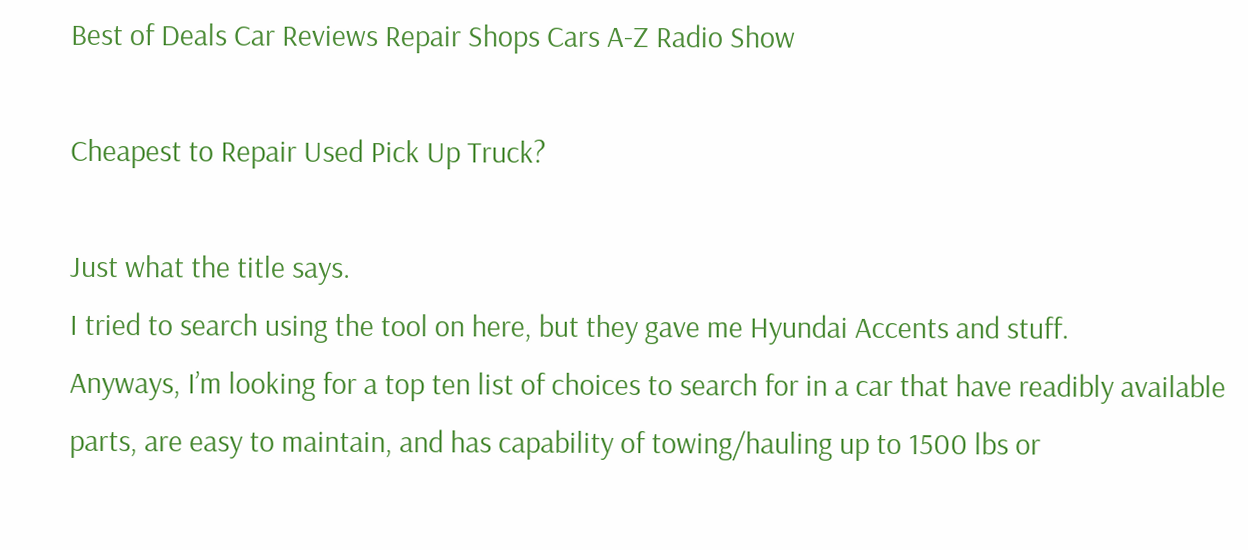Best of Deals Car Reviews Repair Shops Cars A-Z Radio Show

Cheapest to Repair Used Pick Up Truck?

Just what the title says.
I tried to search using the tool on here, but they gave me Hyundai Accents and stuff.
Anyways, I’m looking for a top ten list of choices to search for in a car that have readibly available parts, are easy to maintain, and has capability of towing/hauling up to 1500 lbs or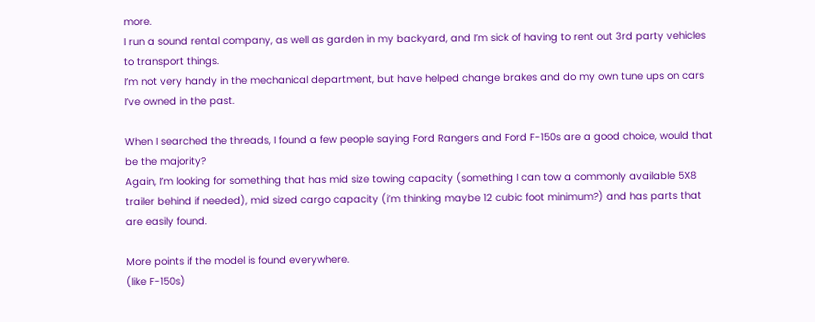more.
I run a sound rental company, as well as garden in my backyard, and I’m sick of having to rent out 3rd party vehicles to transport things.
I’m not very handy in the mechanical department, but have helped change brakes and do my own tune ups on cars I’ve owned in the past.

When I searched the threads, I found a few people saying Ford Rangers and Ford F-150s are a good choice, would that be the majority?
Again, I’m looking for something that has mid size towing capacity (something I can tow a commonly available 5X8 trailer behind if needed), mid sized cargo capacity (i’m thinking maybe 12 cubic foot minimum?) and has parts that are easily found.

More points if the model is found everywhere.
(like F-150s)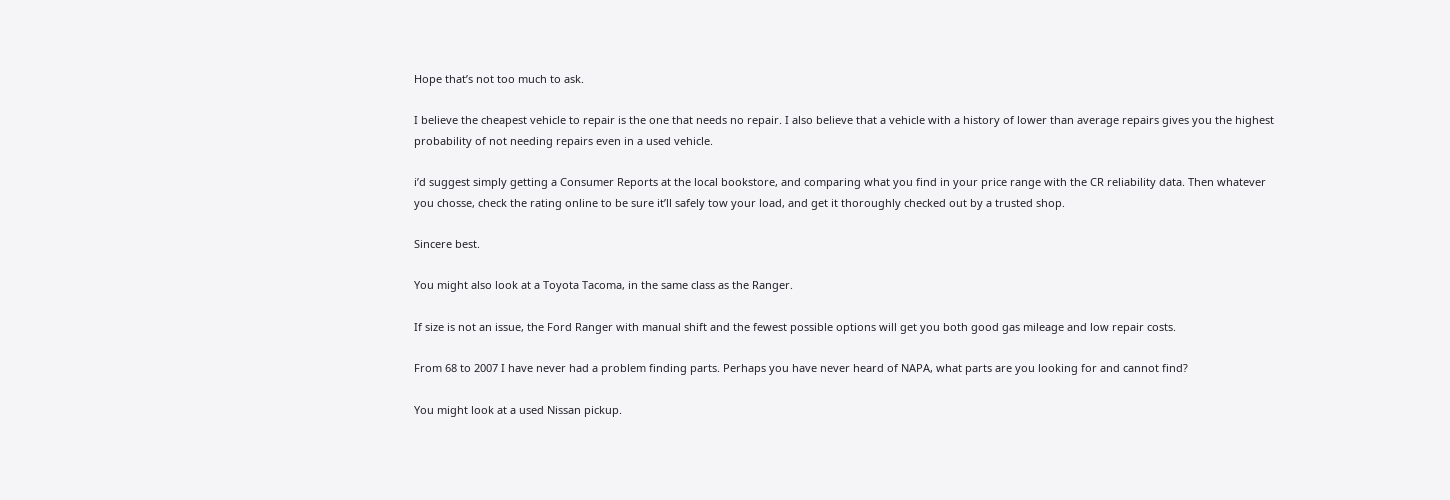Hope that’s not too much to ask.

I believe the cheapest vehicle to repair is the one that needs no repair. I also believe that a vehicle with a history of lower than average repairs gives you the highest probability of not needing repairs even in a used vehicle.

i’d suggest simply getting a Consumer Reports at the local bookstore, and comparing what you find in your price range with the CR reliability data. Then whatever you chosse, check the rating online to be sure it’ll safely tow your load, and get it thoroughly checked out by a trusted shop.

Sincere best.

You might also look at a Toyota Tacoma, in the same class as the Ranger.

If size is not an issue, the Ford Ranger with manual shift and the fewest possible options will get you both good gas mileage and low repair costs.

From 68 to 2007 I have never had a problem finding parts. Perhaps you have never heard of NAPA, what parts are you looking for and cannot find?

You might look at a used Nissan pickup.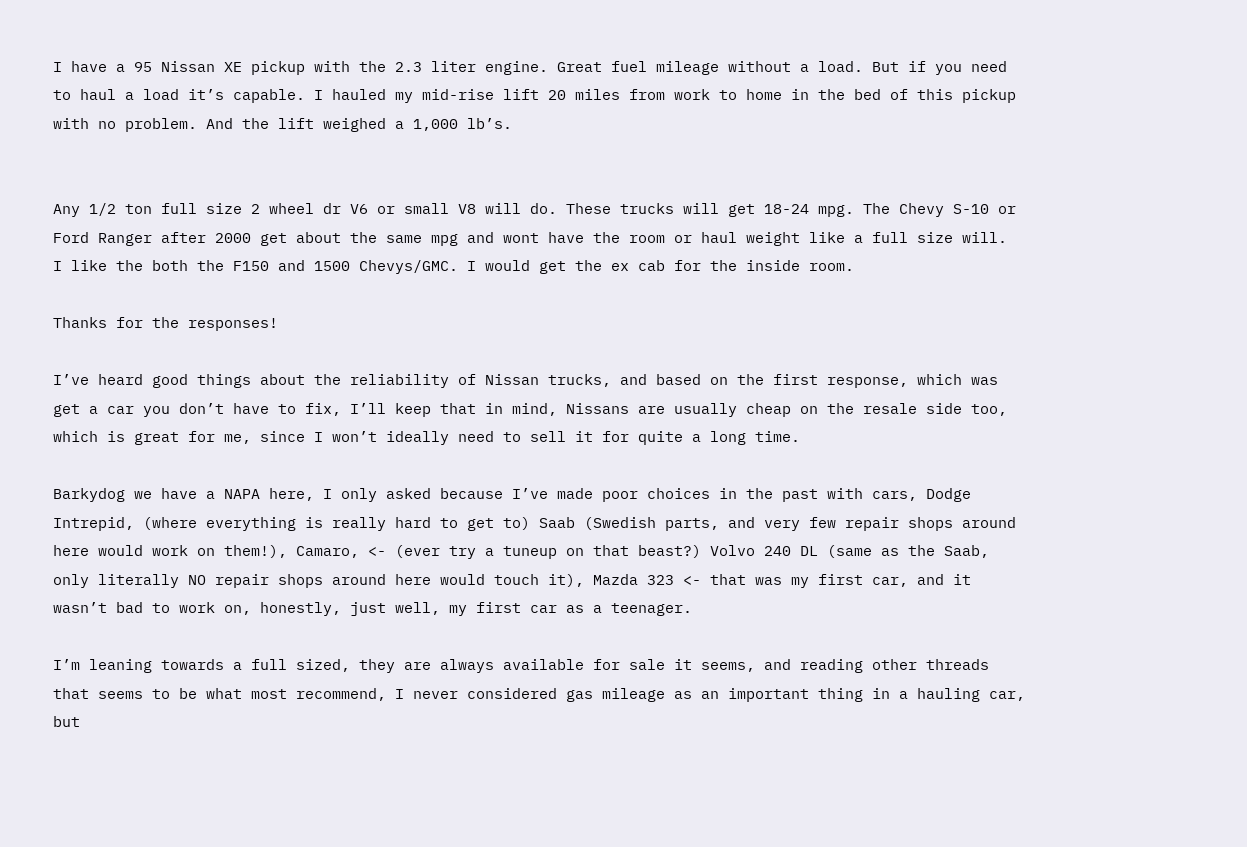I have a 95 Nissan XE pickup with the 2.3 liter engine. Great fuel mileage without a load. But if you need to haul a load it’s capable. I hauled my mid-rise lift 20 miles from work to home in the bed of this pickup with no problem. And the lift weighed a 1,000 lb’s.


Any 1/2 ton full size 2 wheel dr V6 or small V8 will do. These trucks will get 18-24 mpg. The Chevy S-10 or Ford Ranger after 2000 get about the same mpg and wont have the room or haul weight like a full size will.
I like the both the F150 and 1500 Chevys/GMC. I would get the ex cab for the inside room.

Thanks for the responses!

I’ve heard good things about the reliability of Nissan trucks, and based on the first response, which was get a car you don’t have to fix, I’ll keep that in mind, Nissans are usually cheap on the resale side too, which is great for me, since I won’t ideally need to sell it for quite a long time.

Barkydog we have a NAPA here, I only asked because I’ve made poor choices in the past with cars, Dodge Intrepid, (where everything is really hard to get to) Saab (Swedish parts, and very few repair shops around here would work on them!), Camaro, <- (ever try a tuneup on that beast?) Volvo 240 DL (same as the Saab, only literally NO repair shops around here would touch it), Mazda 323 <- that was my first car, and it wasn’t bad to work on, honestly, just well, my first car as a teenager.

I’m leaning towards a full sized, they are always available for sale it seems, and reading other threads that seems to be what most recommend, I never considered gas mileage as an important thing in a hauling car, but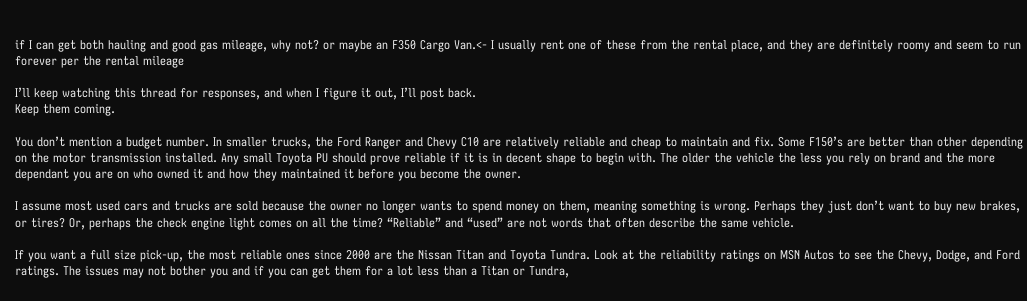if I can get both hauling and good gas mileage, why not? or maybe an F350 Cargo Van.<- I usually rent one of these from the rental place, and they are definitely roomy and seem to run forever per the rental mileage

I’ll keep watching this thread for responses, and when I figure it out, I’ll post back.
Keep them coming.

You don’t mention a budget number. In smaller trucks, the Ford Ranger and Chevy C10 are relatively reliable and cheap to maintain and fix. Some F150’s are better than other depending on the motor transmission installed. Any small Toyota PU should prove reliable if it is in decent shape to begin with. The older the vehicle the less you rely on brand and the more dependant you are on who owned it and how they maintained it before you become the owner.

I assume most used cars and trucks are sold because the owner no longer wants to spend money on them, meaning something is wrong. Perhaps they just don’t want to buy new brakes, or tires? Or, perhaps the check engine light comes on all the time? “Reliable” and “used” are not words that often describe the same vehicle.

If you want a full size pick-up, the most reliable ones since 2000 are the Nissan Titan and Toyota Tundra. Look at the reliability ratings on MSN Autos to see the Chevy, Dodge, and Ford ratings. The issues may not bother you and if you can get them for a lot less than a Titan or Tundra,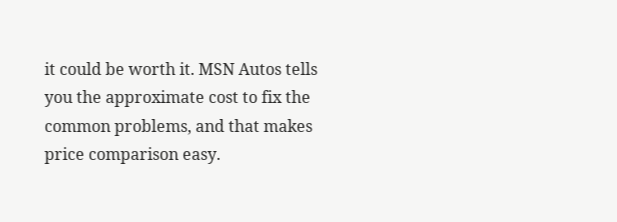it could be worth it. MSN Autos tells you the approximate cost to fix the common problems, and that makes price comparison easy.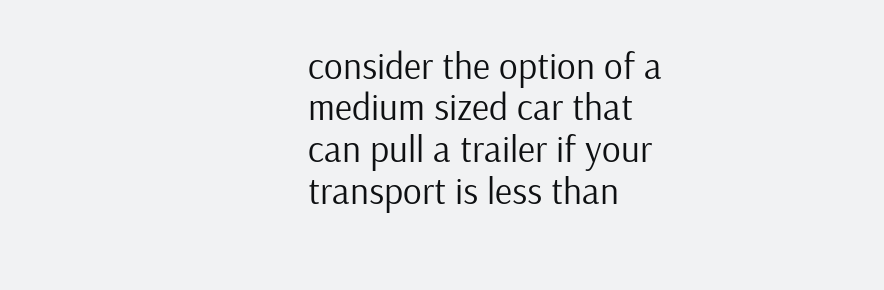consider the option of a medium sized car that can pull a trailer if your transport is less than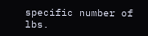specific number of lbs.